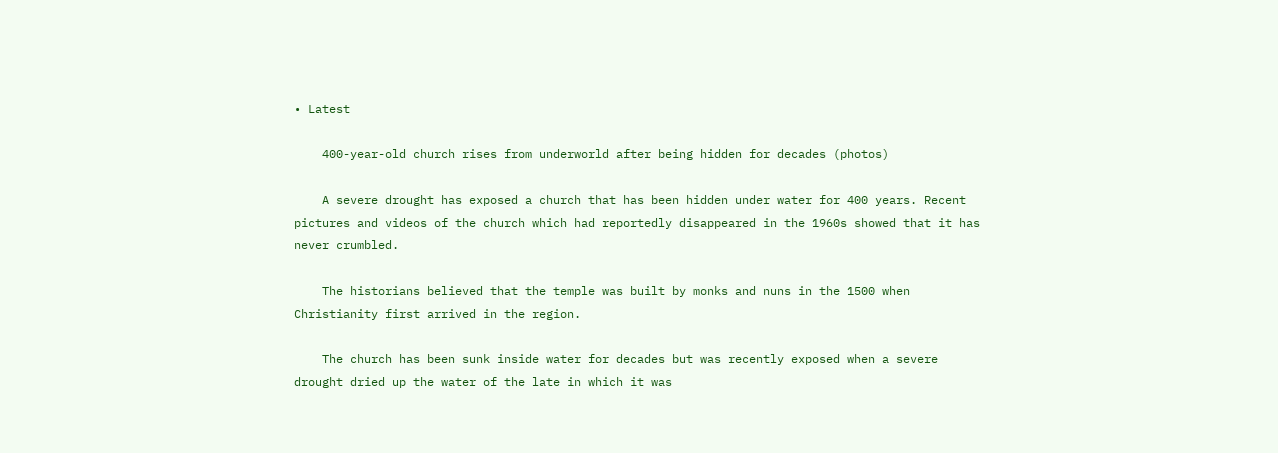• Latest

    400-year-old church rises from underworld after being hidden for decades (photos)

    A severe drought has exposed a church that has been hidden under water for 400 years. Recent pictures and videos of the church which had reportedly disappeared in the 1960s showed that it has never crumbled.

    The historians believed that the temple was built by monks and nuns in the 1500 when Christianity first arrived in the region.

    The church has been sunk inside water for decades but was recently exposed when a severe drought dried up the water of the late in which it was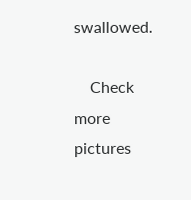swallowed.

    Check more pictures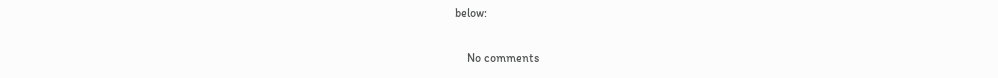below:

    No comments